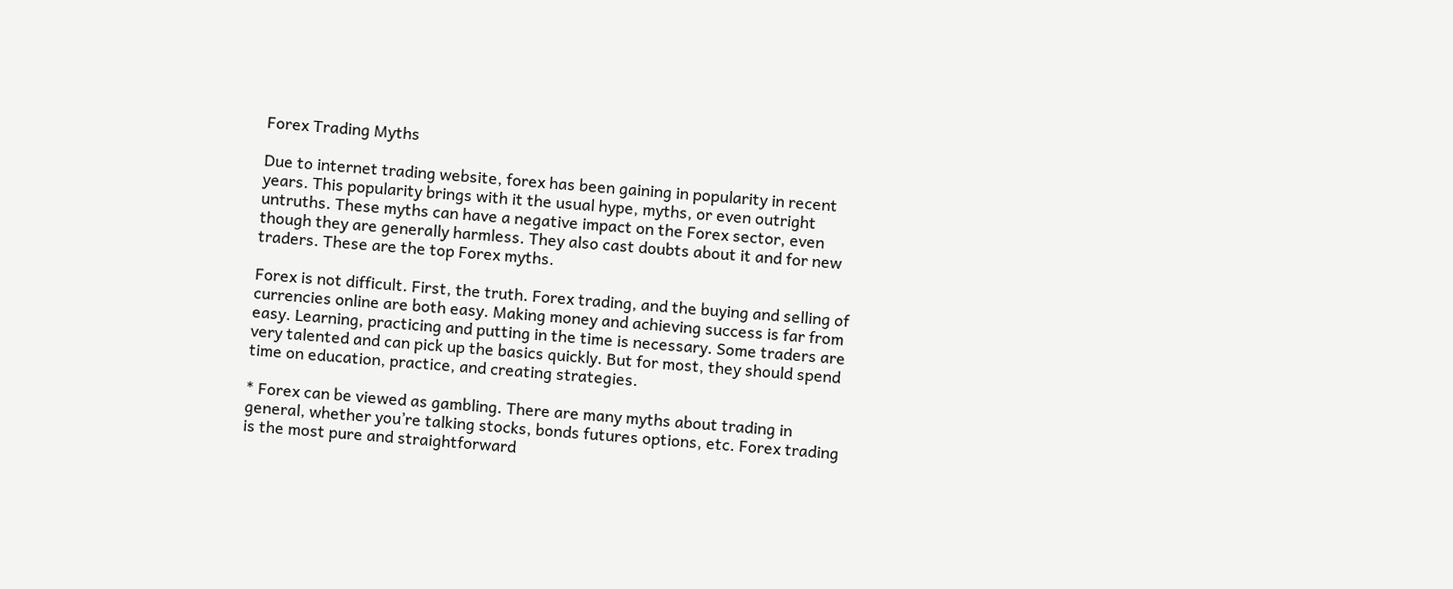Forex Trading Myths

Due to internet trading website, forex has been gaining in popularity in recent years. This popularity brings with it the usual hype, myths, or even outright untruths. These myths can have a negative impact on the Forex sector, even though they are generally harmless. They also cast doubts about it and for new traders. These are the top Forex myths.

Forex is not difficult. First, the truth. Forex trading, and the buying and selling of currencies online are both easy. Making money and achieving success is far from easy. Learning, practicing and putting in the time is necessary. Some traders are very talented and can pick up the basics quickly. But for most, they should spend time on education, practice, and creating strategies.

* Forex can be viewed as gambling. There are many myths about trading in general, whether you’re talking stocks, bonds futures options, etc. Forex trading is the most pure and straightforward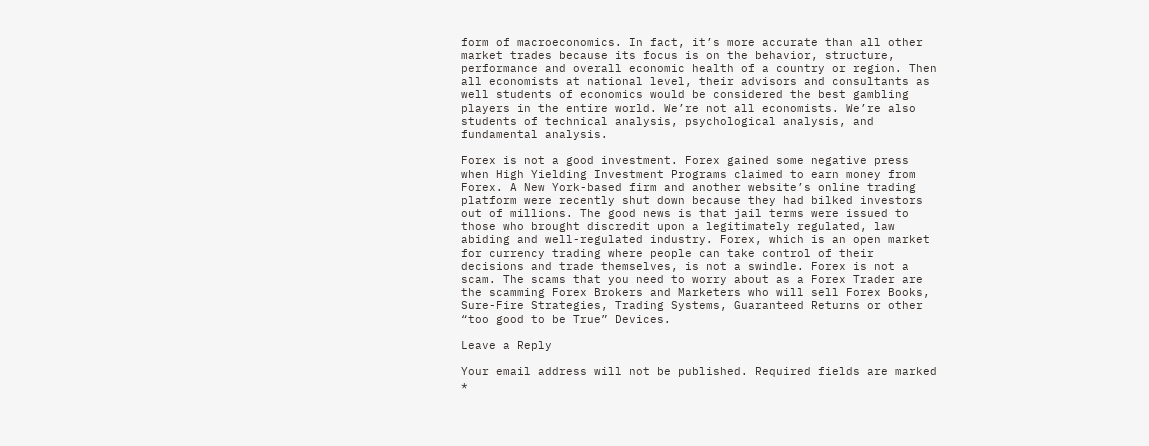form of macroeconomics. In fact, it’s more accurate than all other market trades because its focus is on the behavior, structure, performance and overall economic health of a country or region. Then all economists at national level, their advisors and consultants as well students of economics would be considered the best gambling players in the entire world. We’re not all economists. We’re also students of technical analysis, psychological analysis, and fundamental analysis.

Forex is not a good investment. Forex gained some negative press when High Yielding Investment Programs claimed to earn money from Forex. A New York-based firm and another website’s online trading platform were recently shut down because they had bilked investors out of millions. The good news is that jail terms were issued to those who brought discredit upon a legitimately regulated, law abiding and well-regulated industry. Forex, which is an open market for currency trading where people can take control of their decisions and trade themselves, is not a swindle. Forex is not a scam. The scams that you need to worry about as a Forex Trader are the scamming Forex Brokers and Marketers who will sell Forex Books, Sure-Fire Strategies, Trading Systems, Guaranteed Returns or other “too good to be True” Devices.

Leave a Reply

Your email address will not be published. Required fields are marked *